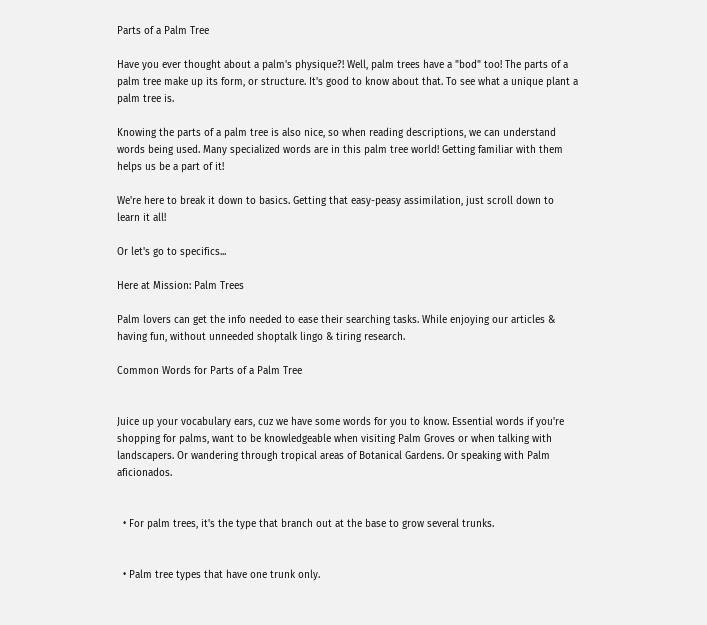Parts of a Palm Tree

Have you ever thought about a palm's physique?! Well, palm trees have a "bod" too! The parts of a palm tree make up its form, or structure. It's good to know about that. To see what a unique plant a palm tree is.

Knowing the parts of a palm tree is also nice, so when reading descriptions, we can understand words being used. Many specialized words are in this palm tree world! Getting familiar with them helps us be a part of it!

We're here to break it down to basics. Getting that easy-peasy assimilation, just scroll down to learn it all!

Or let's go to specifics...

Here at Mission: Palm Trees

Palm lovers can get the info needed to ease their searching tasks. While enjoying our articles & having fun, without unneeded shoptalk lingo & tiring research.

Common Words for Parts of a Palm Tree


Juice up your vocabulary ears, cuz we have some words for you to know. Essential words if you're shopping for palms, want to be knowledgeable when visiting Palm Groves or when talking with landscapers. Or wandering through tropical areas of Botanical Gardens. Or speaking with Palm aficionados.


  • For palm trees, it's the type that branch out at the base to grow several trunks.


  • Palm tree types that have one trunk only.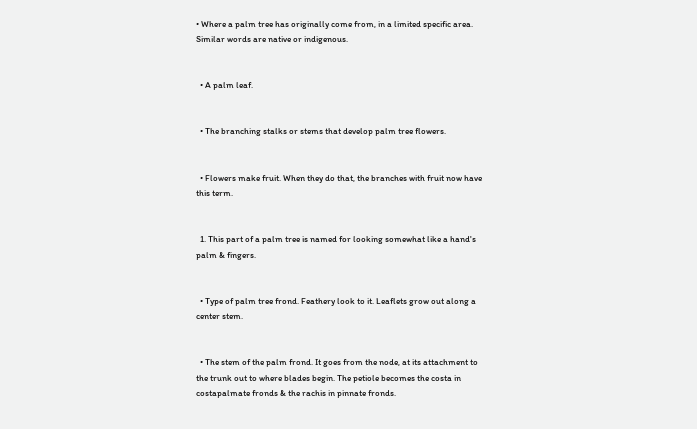• Where a palm tree has originally come from, in a limited specific area. Similar words are native or indigenous.


  • A palm leaf.


  • The branching stalks or stems that develop palm tree flowers.


  • Flowers make fruit. When they do that, the branches with fruit now have this term.


  1. This part of a palm tree is named for looking somewhat like a hand's palm & fingers.


  • Type of palm tree frond. Feathery look to it. Leaflets grow out along a center stem.


  • The stem of the palm frond. It goes from the node, at its attachment to the trunk out to where blades begin. The petiole becomes the costa in costapalmate fronds & the rachis in pinnate fronds.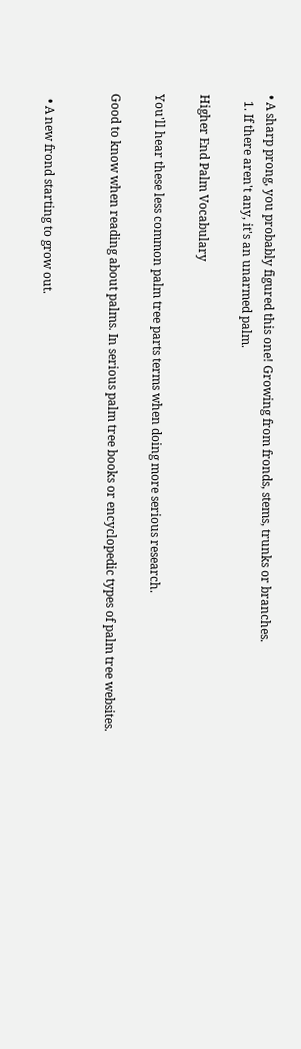• A sharp prong, you probably figured this one! Growing from fronds, stems, trunks or branches.
  1. If there aren't any, it's an unarmed palm.

Higher End Palm Vocabulary

You'll hear these less common palm tree parts terms when doing more serious research.

Good to know when reading about palms. In serious palm tree books or encyclopedic types of palm tree websites.


  • A new frond starting to grow out.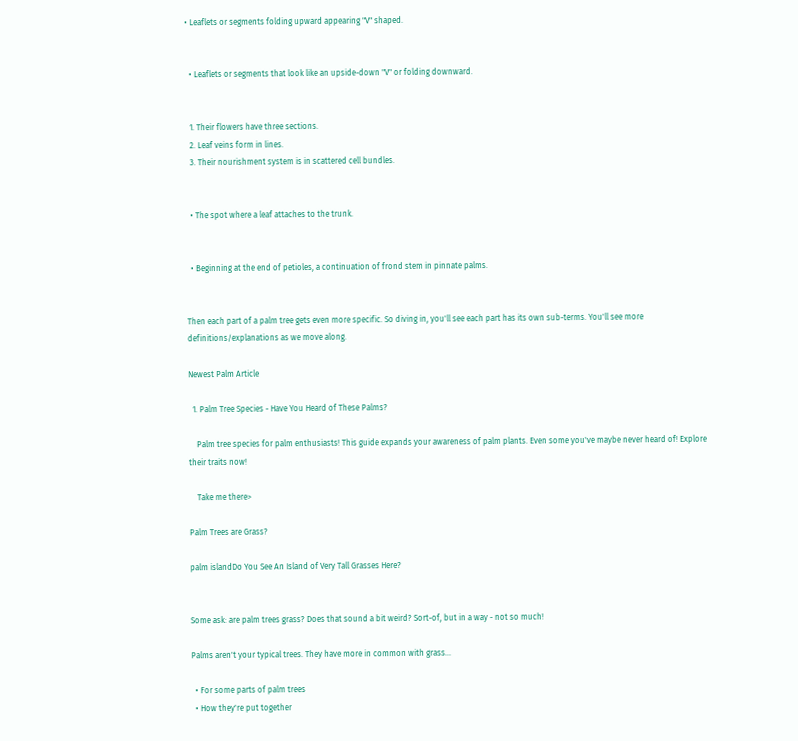• Leaflets or segments folding upward appearing "V" shaped.


  • Leaflets or segments that look like an upside-down "V" or folding downward.


  1. Their flowers have three sections.
  2. Leaf veins form in lines.
  3. Their nourishment system is in scattered cell bundles.


  • The spot where a leaf attaches to the trunk.


  • Beginning at the end of petioles, a continuation of frond stem in pinnate palms.


Then each part of a palm tree gets even more specific. So diving in, you'll see each part has its own sub-terms. You'll see more definitions/explanations as we move along.

Newest Palm Article

  1. Palm Tree Species - Have You Heard of These Palms?

    Palm tree species for palm enthusiasts! This guide expands your awareness of palm plants. Even some you've maybe never heard of! Explore their traits now!

    Take me there>

Palm Trees are Grass?

palm islandDo You See An Island of Very Tall Grasses Here?


Some ask: are palm trees grass? Does that sound a bit weird? Sort-of, but in a way - not so much!

Palms aren't your typical trees. They have more in common with grass...

  • For some parts of palm trees
  • How they're put together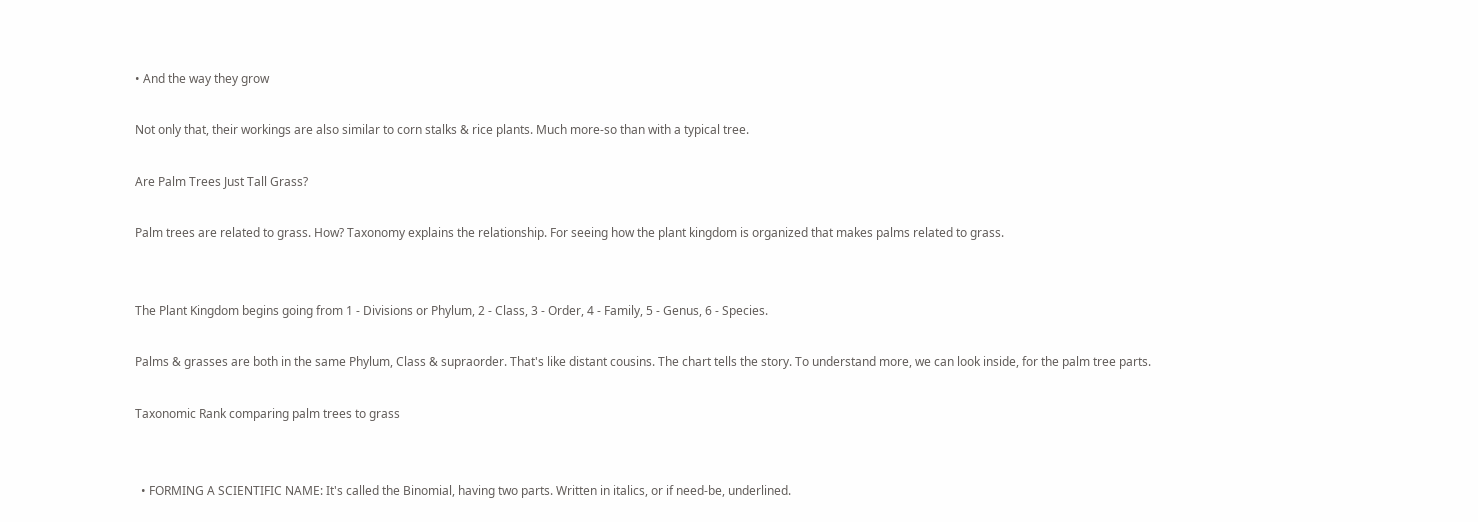• And the way they grow

Not only that, their workings are also similar to corn stalks & rice plants. Much more-so than with a typical tree.

Are Palm Trees Just Tall Grass?

Palm trees are related to grass. How? Taxonomy explains the relationship. For seeing how the plant kingdom is organized that makes palms related to grass.


The Plant Kingdom begins going from 1 - Divisions or Phylum, 2 - Class, 3 - Order, 4 - Family, 5 - Genus, 6 - Species.

Palms & grasses are both in the same Phylum, Class & supraorder. That's like distant cousins. The chart tells the story. To understand more, we can look inside, for the palm tree parts.

Taxonomic Rank comparing palm trees to grass


  • FORMING A SCIENTIFIC NAME: It's called the Binomial, having two parts. Written in italics, or if need-be, underlined.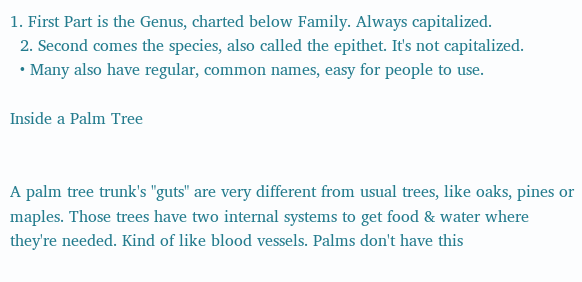1. First Part is the Genus, charted below Family. Always capitalized.
  2. Second comes the species, also called the epithet. It's not capitalized.
  • Many also have regular, common names, easy for people to use.

Inside a Palm Tree


A palm tree trunk's "guts" are very different from usual trees, like oaks, pines or maples. Those trees have two internal systems to get food & water where they're needed. Kind of like blood vessels. Palms don't have this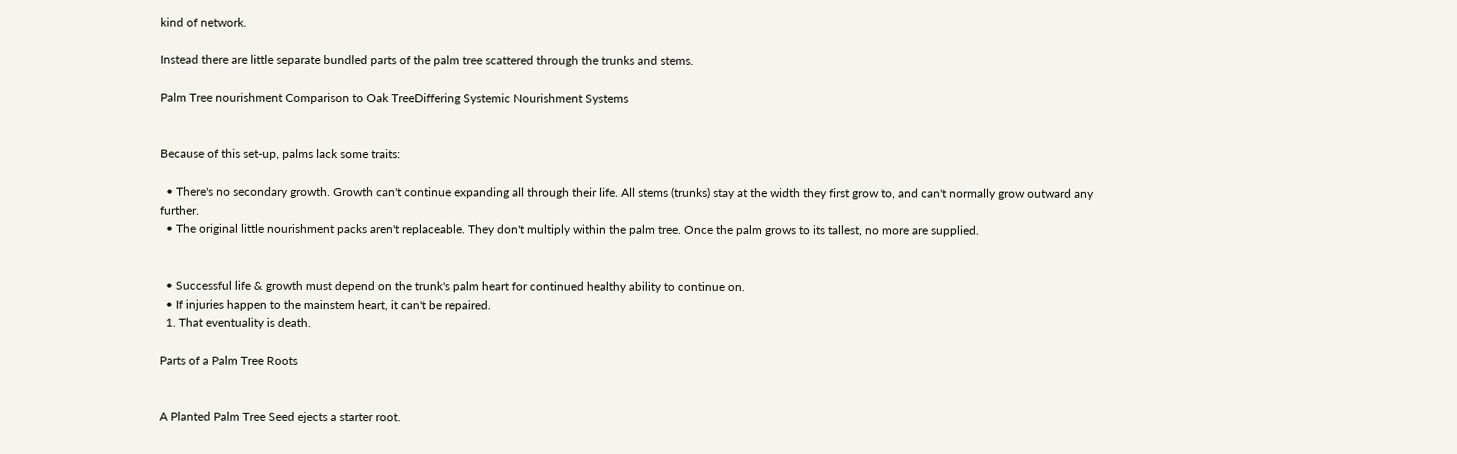kind of network.

Instead there are little separate bundled parts of the palm tree scattered through the trunks and stems.

Palm Tree nourishment Comparison to Oak TreeDiffering Systemic Nourishment Systems


Because of this set-up, palms lack some traits:

  • There's no secondary growth. Growth can't continue expanding all through their life. All stems (trunks) stay at the width they first grow to, and can't normally grow outward any further.
  • The original little nourishment packs aren't replaceable. They don't multiply within the palm tree. Once the palm grows to its tallest, no more are supplied.


  • Successful life & growth must depend on the trunk's palm heart for continued healthy ability to continue on.
  • If injuries happen to the mainstem heart, it can't be repaired.
  1. That eventuality is death.

Parts of a Palm Tree Roots


A Planted Palm Tree Seed ejects a starter root.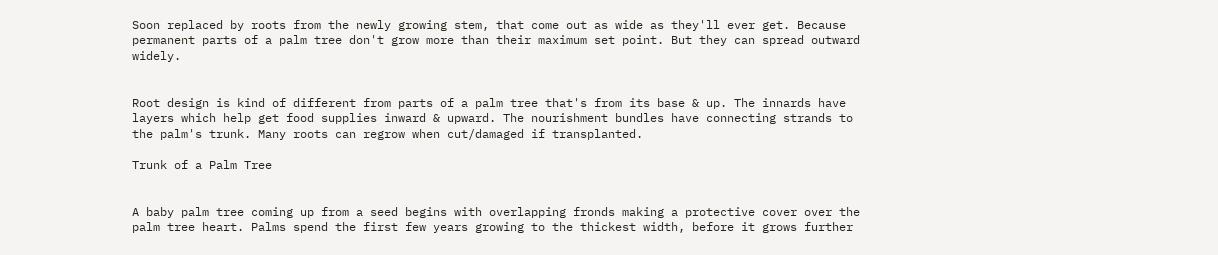Soon replaced by roots from the newly growing stem, that come out as wide as they'll ever get. Because permanent parts of a palm tree don't grow more than their maximum set point. But they can spread outward widely.


Root design is kind of different from parts of a palm tree that's from its base & up. The innards have layers which help get food supplies inward & upward. The nourishment bundles have connecting strands to the palm's trunk. Many roots can regrow when cut/damaged if transplanted.

Trunk of a Palm Tree


A baby palm tree coming up from a seed begins with overlapping fronds making a protective cover over the palm tree heart. Palms spend the first few years growing to the thickest width, before it grows further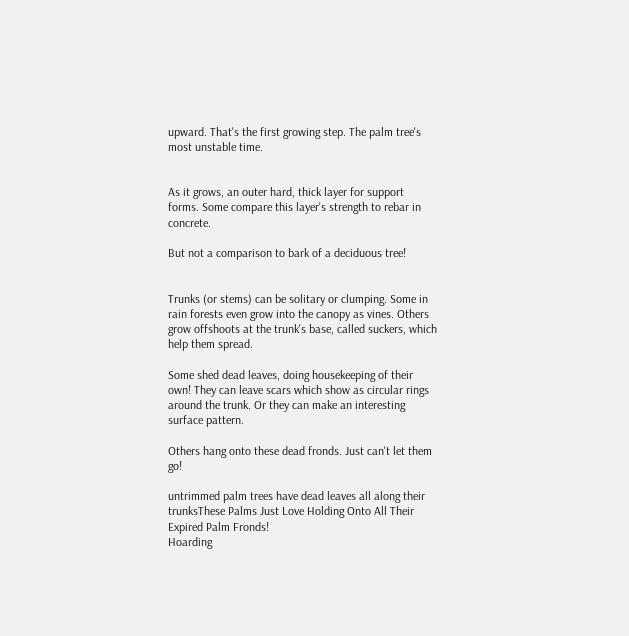upward. That's the first growing step. The palm tree's most unstable time.


As it grows, an outer hard, thick layer for support forms. Some compare this layer's strength to rebar in concrete.

But not a comparison to bark of a deciduous tree!


Trunks (or stems) can be solitary or clumping. Some in rain forests even grow into the canopy as vines. Others grow offshoots at the trunk's base, called suckers, which help them spread.

Some shed dead leaves, doing housekeeping of their own! They can leave scars which show as circular rings around the trunk. Or they can make an interesting surface pattern.

Others hang onto these dead fronds. Just can't let them go!

untrimmed palm trees have dead leaves all along their trunksThese Palms Just Love Holding Onto All Their Expired Palm Fronds!
Hoarding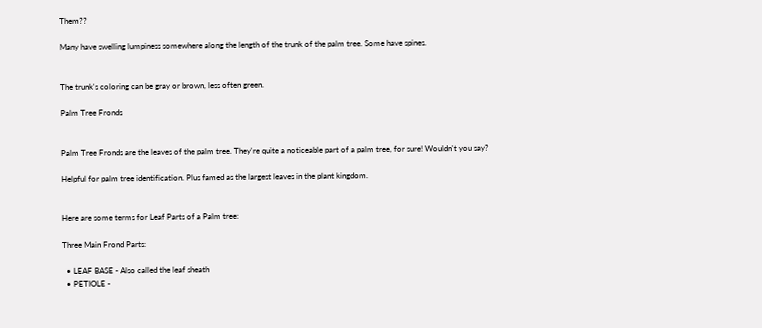Them??

Many have swelling lumpiness somewhere along the length of the trunk of the palm tree. Some have spines.


The trunk's coloring can be gray or brown, less often green.

Palm Tree Fronds


Palm Tree Fronds are the leaves of the palm tree. They're quite a noticeable part of a palm tree, for sure! Wouldn't you say?

Helpful for palm tree identification. Plus famed as the largest leaves in the plant kingdom.


Here are some terms for Leaf Parts of a Palm tree:

Three Main Frond Parts:

  • LEAF BASE - Also called the leaf sheath
  • PETIOLE -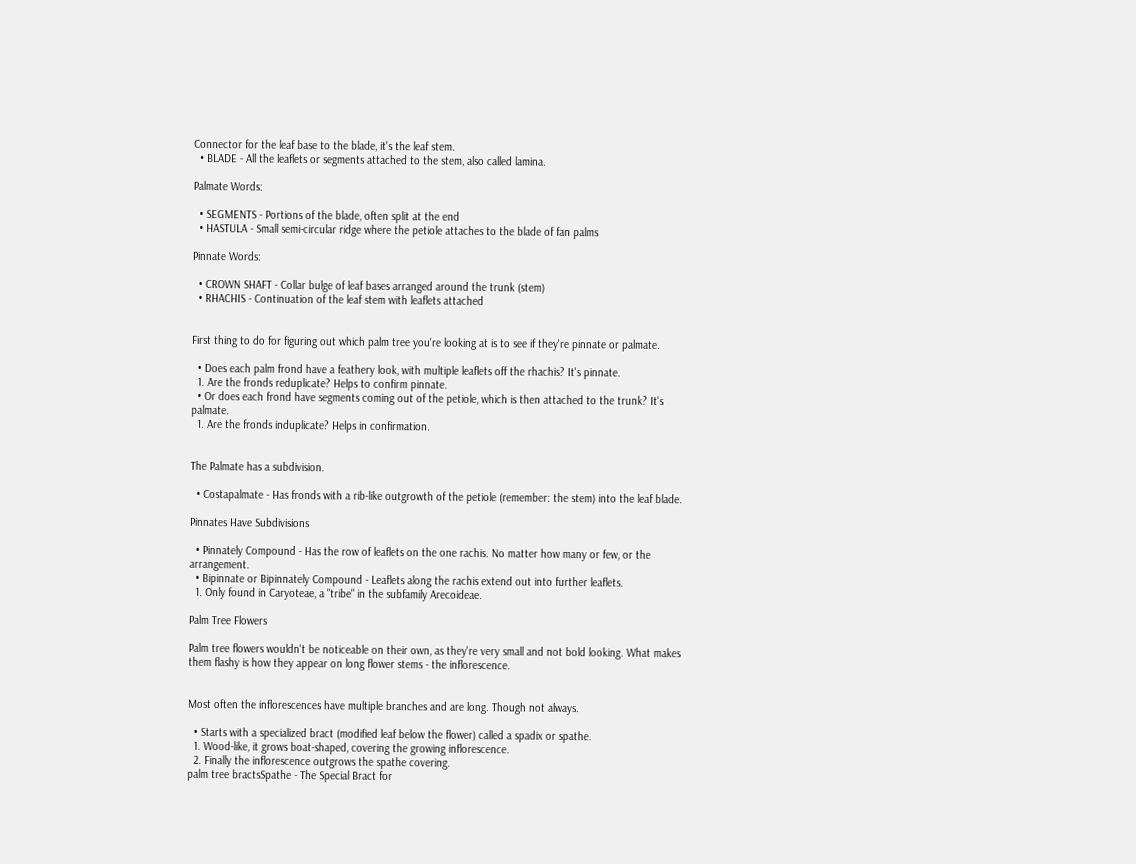Connector for the leaf base to the blade, it's the leaf stem.
  • BLADE - All the leaflets or segments attached to the stem, also called lamina.

Palmate Words:

  • SEGMENTS - Portions of the blade, often split at the end
  • HASTULA - Small semi-circular ridge where the petiole attaches to the blade of fan palms

Pinnate Words:

  • CROWN SHAFT - Collar bulge of leaf bases arranged around the trunk (stem)
  • RHACHIS - Continuation of the leaf stem with leaflets attached


First thing to do for figuring out which palm tree you're looking at is to see if they're pinnate or palmate.

  • Does each palm frond have a feathery look, with multiple leaflets off the rhachis? It's pinnate.
  1. Are the fronds reduplicate? Helps to confirm pinnate.
  • Or does each frond have segments coming out of the petiole, which is then attached to the trunk? It's palmate.
  1. Are the fronds induplicate? Helps in confirmation.


The Palmate has a subdivision.

  • Costapalmate - Has fronds with a rib-like outgrowth of the petiole (remember: the stem) into the leaf blade.

Pinnates Have Subdivisions

  • Pinnately Compound - Has the row of leaflets on the one rachis. No matter how many or few, or the arrangement.
  • Bipinnate or Bipinnately Compound - Leaflets along the rachis extend out into further leaflets.
  1. Only found in Caryoteae, a "tribe" in the subfamily Arecoideae.

Palm Tree Flowers

Palm tree flowers wouldn't be noticeable on their own, as they're very small and not bold looking. What makes them flashy is how they appear on long flower stems - the inflorescence.


Most often the inflorescences have multiple branches and are long. Though not always.

  • Starts with a specialized bract (modified leaf below the flower) called a spadix or spathe.
  1. Wood-like, it grows boat-shaped, covering the growing inflorescence.
  2. Finally the inflorescence outgrows the spathe covering.
palm tree bractsSpathe - The Special Bract for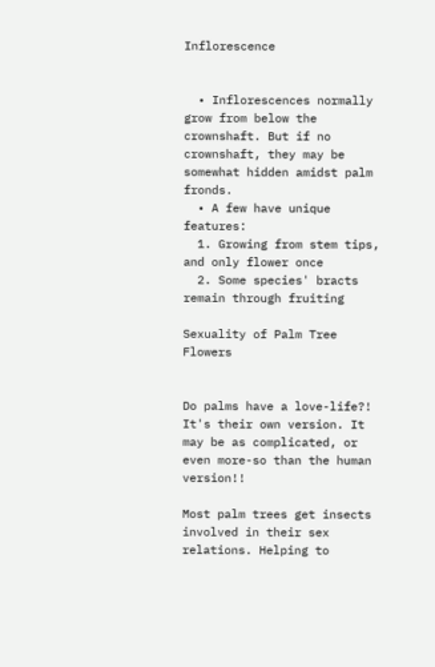Inflorescence


  • Inflorescences normally grow from below the crownshaft. But if no crownshaft, they may be somewhat hidden amidst palm fronds.
  • A few have unique features:
  1. Growing from stem tips, and only flower once
  2. Some species' bracts remain through fruiting

Sexuality of Palm Tree Flowers


Do palms have a love-life?! It's their own version. It may be as complicated, or even more-so than the human version!!

Most palm trees get insects involved in their sex relations. Helping to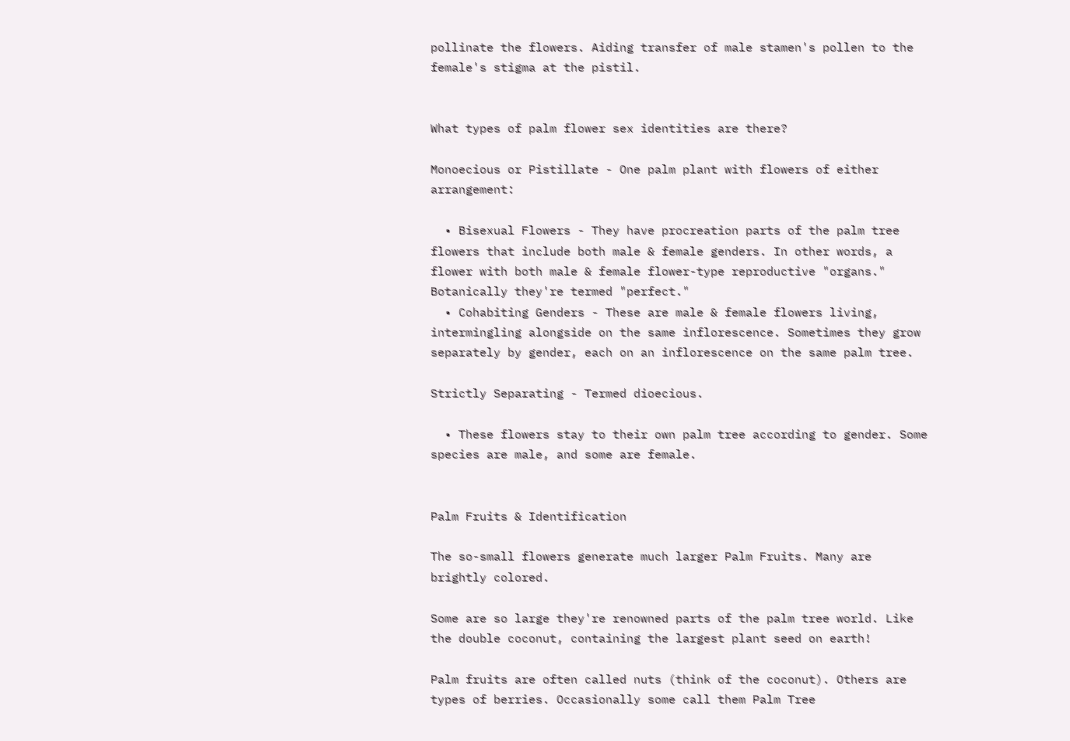pollinate the flowers. Aiding transfer of male stamen's pollen to the female's stigma at the pistil.


What types of palm flower sex identities are there?

Monoecious or Pistillate - One palm plant with flowers of either arrangement:

  • Bisexual Flowers - They have procreation parts of the palm tree flowers that include both male & female genders. In other words, a flower with both male & female flower-type reproductive "organs." Botanically they're termed "perfect."
  • Cohabiting Genders - These are male & female flowers living, intermingling alongside on the same inflorescence. Sometimes they grow separately by gender, each on an inflorescence on the same palm tree.

Strictly Separating - Termed dioecious.

  • These flowers stay to their own palm tree according to gender. Some species are male, and some are female.


Palm Fruits & Identification

The so-small flowers generate much larger Palm Fruits. Many are brightly colored.

Some are so large they're renowned parts of the palm tree world. Like the double coconut, containing the largest plant seed on earth!

Palm fruits are often called nuts (think of the coconut). Others are types of berries. Occasionally some call them Palm Tree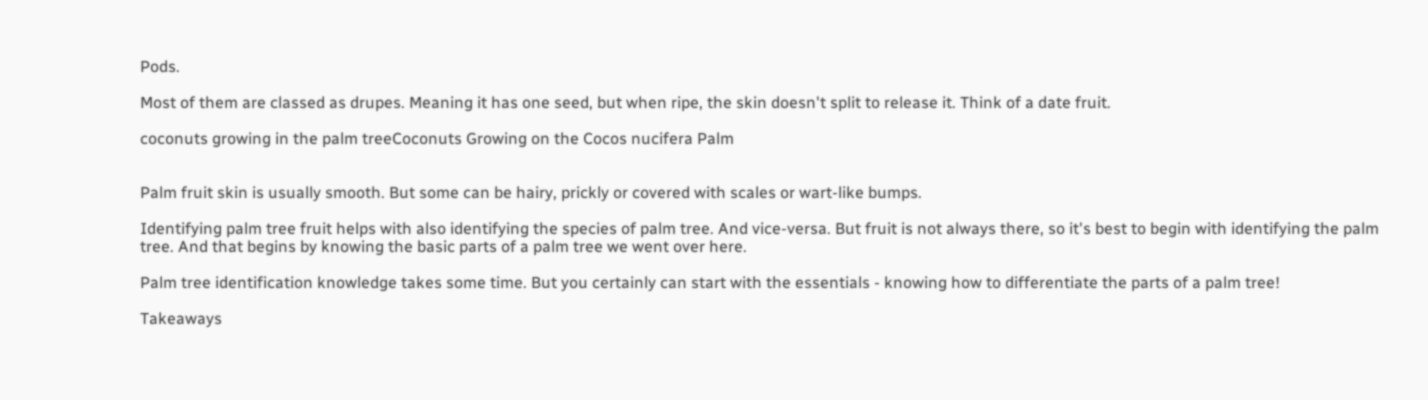Pods.

Most of them are classed as drupes. Meaning it has one seed, but when ripe, the skin doesn't split to release it. Think of a date fruit.

coconuts growing in the palm treeCoconuts Growing on the Cocos nucifera Palm


Palm fruit skin is usually smooth. But some can be hairy, prickly or covered with scales or wart-like bumps.

Identifying palm tree fruit helps with also identifying the species of palm tree. And vice-versa. But fruit is not always there, so it's best to begin with identifying the palm tree. And that begins by knowing the basic parts of a palm tree we went over here.

Palm tree identification knowledge takes some time. But you certainly can start with the essentials - knowing how to differentiate the parts of a palm tree!

Takeaways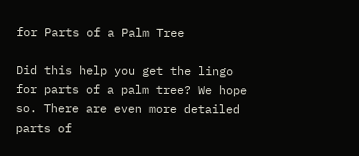for Parts of a Palm Tree

Did this help you get the lingo for parts of a palm tree? We hope so. There are even more detailed parts of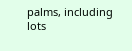palms, including lots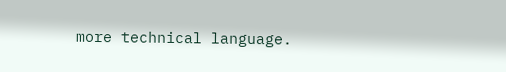more technical language.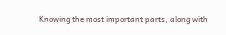Knowing the most important parts, along with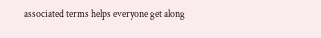associated terms helps everyone get along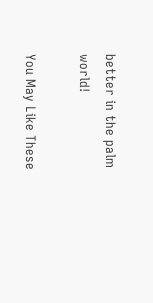better in the palm world!

You May Like These